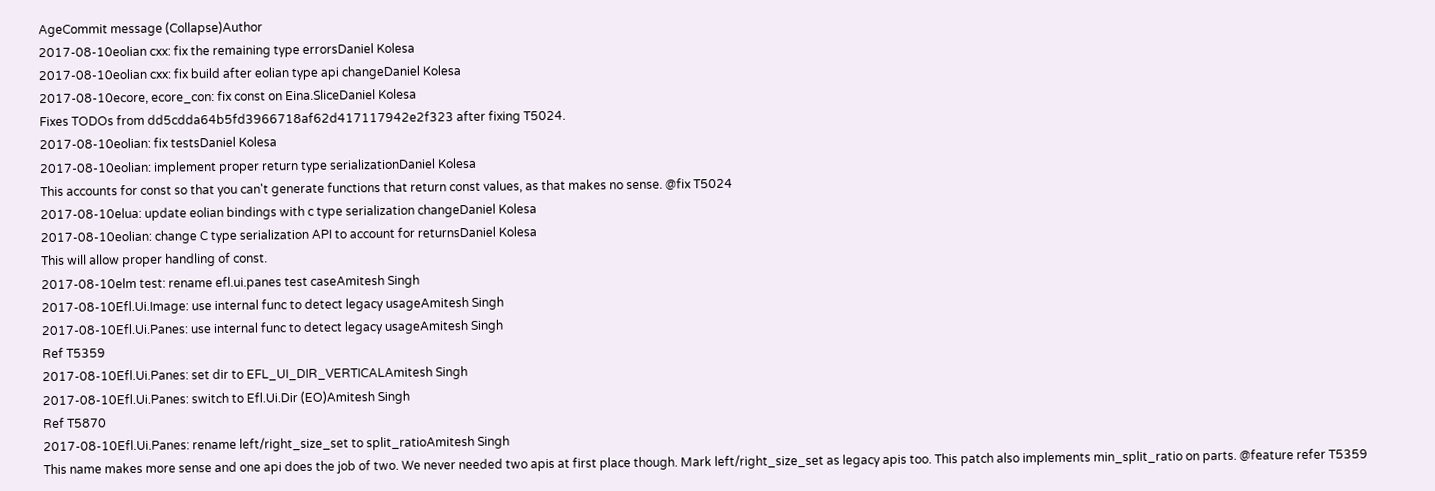AgeCommit message (Collapse)Author
2017-08-10eolian cxx: fix the remaining type errorsDaniel Kolesa
2017-08-10eolian cxx: fix build after eolian type api changeDaniel Kolesa
2017-08-10ecore, ecore_con: fix const on Eina.SliceDaniel Kolesa
Fixes TODOs from dd5cdda64b5fd3966718af62d417117942e2f323 after fixing T5024.
2017-08-10eolian: fix testsDaniel Kolesa
2017-08-10eolian: implement proper return type serializationDaniel Kolesa
This accounts for const so that you can't generate functions that return const values, as that makes no sense. @fix T5024
2017-08-10elua: update eolian bindings with c type serialization changeDaniel Kolesa
2017-08-10eolian: change C type serialization API to account for returnsDaniel Kolesa
This will allow proper handling of const.
2017-08-10elm test: rename efl.ui.panes test caseAmitesh Singh
2017-08-10Efl.Ui.Image: use internal func to detect legacy usageAmitesh Singh
2017-08-10Efl.Ui.Panes: use internal func to detect legacy usageAmitesh Singh
Ref T5359
2017-08-10Efl.Ui.Panes: set dir to EFL_UI_DIR_VERTICALAmitesh Singh
2017-08-10Efl.Ui.Panes: switch to Efl.Ui.Dir (EO)Amitesh Singh
Ref T5870
2017-08-10Efl.Ui.Panes: rename left/right_size_set to split_ratioAmitesh Singh
This name makes more sense and one api does the job of two. We never needed two apis at first place though. Mark left/right_size_set as legacy apis too. This patch also implements min_split_ratio on parts. @feature refer T5359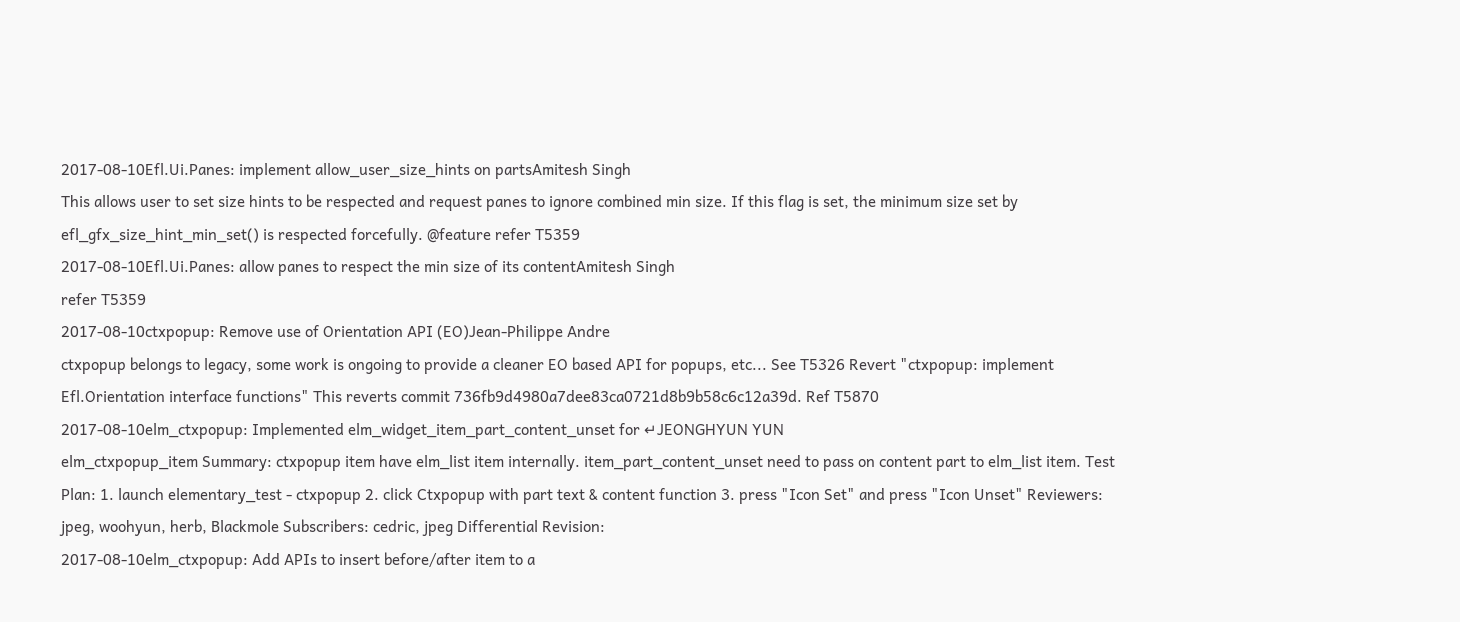2017-08-10Efl.Ui.Panes: implement allow_user_size_hints on partsAmitesh Singh
This allows user to set size hints to be respected and request panes to ignore combined min size. If this flag is set, the minimum size set by efl_gfx_size_hint_min_set() is respected forcefully. @feature refer T5359
2017-08-10Efl.Ui.Panes: allow panes to respect the min size of its contentAmitesh Singh
refer T5359
2017-08-10ctxpopup: Remove use of Orientation API (EO)Jean-Philippe Andre
ctxpopup belongs to legacy, some work is ongoing to provide a cleaner EO based API for popups, etc... See T5326 Revert "ctxpopup: implement Efl.Orientation interface functions" This reverts commit 736fb9d4980a7dee83ca0721d8b9b58c6c12a39d. Ref T5870
2017-08-10elm_ctxpopup: Implemented elm_widget_item_part_content_unset for ↵JEONGHYUN YUN
elm_ctxpopup_item Summary: ctxpopup item have elm_list item internally. item_part_content_unset need to pass on content part to elm_list item. Test Plan: 1. launch elementary_test - ctxpopup 2. click Ctxpopup with part text & content function 3. press "Icon Set" and press "Icon Unset" Reviewers: jpeg, woohyun, herb, Blackmole Subscribers: cedric, jpeg Differential Revision:
2017-08-10elm_ctxpopup: Add APIs to insert before/after item to a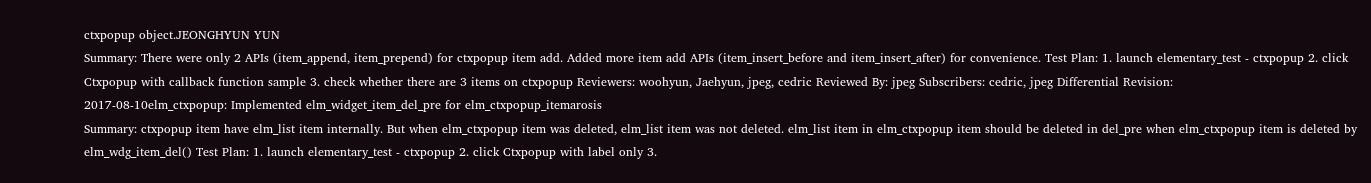ctxpopup object.JEONGHYUN YUN
Summary: There were only 2 APIs (item_append, item_prepend) for ctxpopup item add. Added more item add APIs (item_insert_before and item_insert_after) for convenience. Test Plan: 1. launch elementary_test - ctxpopup 2. click Ctxpopup with callback function sample 3. check whether there are 3 items on ctxpopup Reviewers: woohyun, Jaehyun, jpeg, cedric Reviewed By: jpeg Subscribers: cedric, jpeg Differential Revision:
2017-08-10elm_ctxpopup: Implemented elm_widget_item_del_pre for elm_ctxpopup_itemarosis
Summary: ctxpopup item have elm_list item internally. But when elm_ctxpopup item was deleted, elm_list item was not deleted. elm_list item in elm_ctxpopup item should be deleted in del_pre when elm_ctxpopup item is deleted by elm_wdg_item_del() Test Plan: 1. launch elementary_test - ctxpopup 2. click Ctxpopup with label only 3.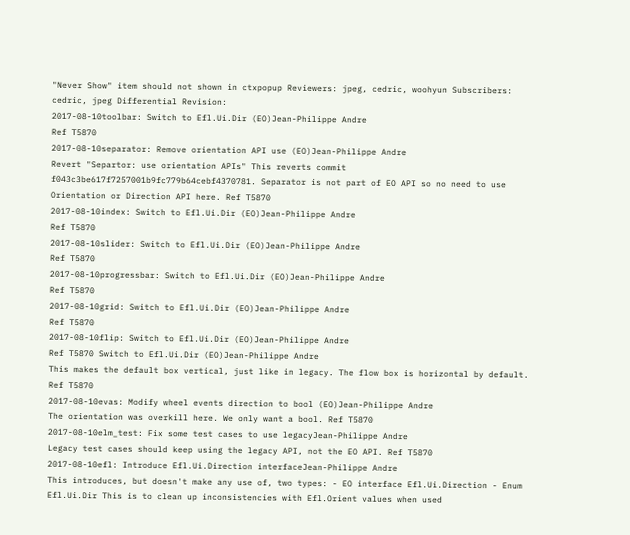"Never Show" item should not shown in ctxpopup Reviewers: jpeg, cedric, woohyun Subscribers: cedric, jpeg Differential Revision:
2017-08-10toolbar: Switch to Efl.Ui.Dir (EO)Jean-Philippe Andre
Ref T5870
2017-08-10separator: Remove orientation API use (EO)Jean-Philippe Andre
Revert "Separtor: use orientation APIs" This reverts commit f043c3be617f7257001b9fc779b64cebf4370781. Separator is not part of EO API so no need to use Orientation or Direction API here. Ref T5870
2017-08-10index: Switch to Efl.Ui.Dir (EO)Jean-Philippe Andre
Ref T5870
2017-08-10slider: Switch to Efl.Ui.Dir (EO)Jean-Philippe Andre
Ref T5870
2017-08-10progressbar: Switch to Efl.Ui.Dir (EO)Jean-Philippe Andre
Ref T5870
2017-08-10grid: Switch to Efl.Ui.Dir (EO)Jean-Philippe Andre
Ref T5870
2017-08-10flip: Switch to Efl.Ui.Dir (EO)Jean-Philippe Andre
Ref T5870 Switch to Efl.Ui.Dir (EO)Jean-Philippe Andre
This makes the default box vertical, just like in legacy. The flow box is horizontal by default. Ref T5870
2017-08-10evas: Modify wheel events direction to bool (EO)Jean-Philippe Andre
The orientation was overkill here. We only want a bool. Ref T5870
2017-08-10elm_test: Fix some test cases to use legacyJean-Philippe Andre
Legacy test cases should keep using the legacy API, not the EO API. Ref T5870
2017-08-10efl: Introduce Efl.Ui.Direction interfaceJean-Philippe Andre
This introduces, but doesn't make any use of, two types: - EO interface Efl.Ui.Direction - Enum Efl.Ui.Dir This is to clean up inconsistencies with Efl.Orient values when used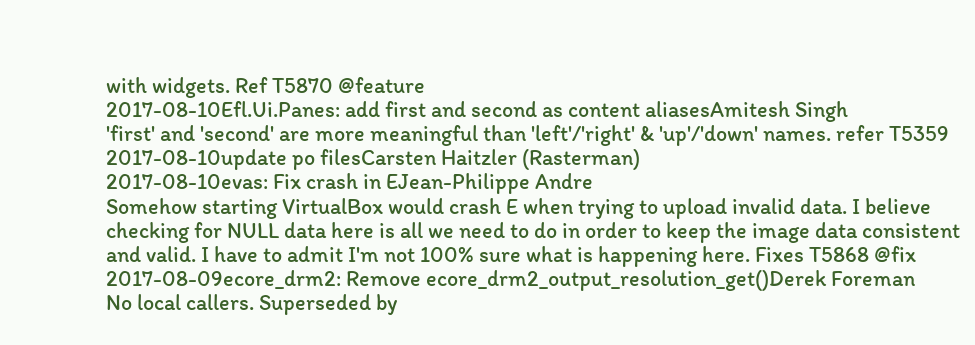with widgets. Ref T5870 @feature
2017-08-10Efl.Ui.Panes: add first and second as content aliasesAmitesh Singh
'first' and 'second' are more meaningful than 'left'/'right' & 'up'/'down' names. refer T5359
2017-08-10update po filesCarsten Haitzler (Rasterman)
2017-08-10evas: Fix crash in EJean-Philippe Andre
Somehow starting VirtualBox would crash E when trying to upload invalid data. I believe checking for NULL data here is all we need to do in order to keep the image data consistent and valid. I have to admit I'm not 100% sure what is happening here. Fixes T5868 @fix
2017-08-09ecore_drm2: Remove ecore_drm2_output_resolution_get()Derek Foreman
No local callers. Superseded by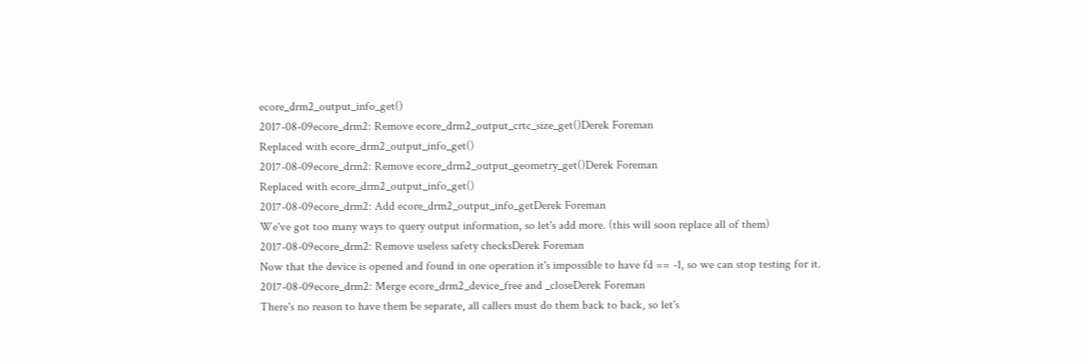ecore_drm2_output_info_get()
2017-08-09ecore_drm2: Remove ecore_drm2_output_crtc_size_get()Derek Foreman
Replaced with ecore_drm2_output_info_get()
2017-08-09ecore_drm2: Remove ecore_drm2_output_geometry_get()Derek Foreman
Replaced with ecore_drm2_output_info_get()
2017-08-09ecore_drm2: Add ecore_drm2_output_info_getDerek Foreman
We've got too many ways to query output information, so let's add more. (this will soon replace all of them)
2017-08-09ecore_drm2: Remove useless safety checksDerek Foreman
Now that the device is opened and found in one operation it's impossible to have fd == -1, so we can stop testing for it.
2017-08-09ecore_drm2: Merge ecore_drm2_device_free and _closeDerek Foreman
There's no reason to have them be separate, all callers must do them back to back, so let's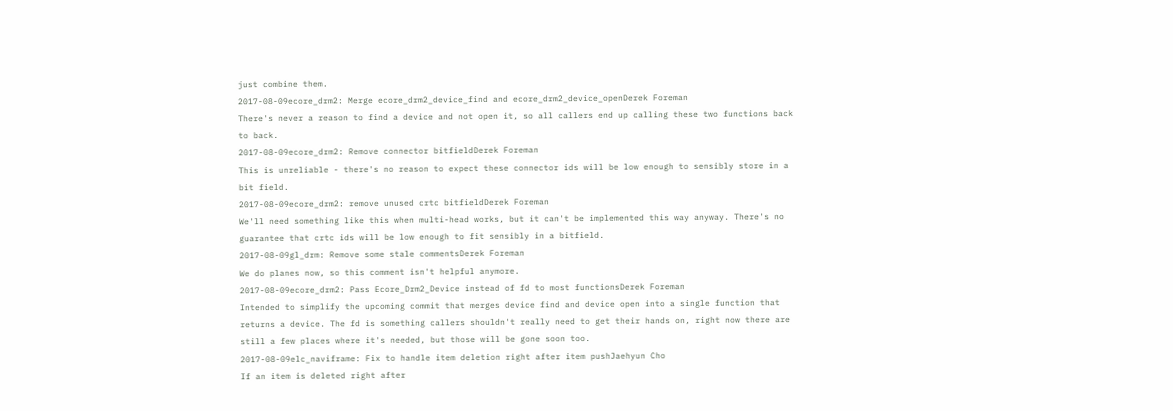just combine them.
2017-08-09ecore_drm2: Merge ecore_drm2_device_find and ecore_drm2_device_openDerek Foreman
There's never a reason to find a device and not open it, so all callers end up calling these two functions back to back.
2017-08-09ecore_drm2: Remove connector bitfieldDerek Foreman
This is unreliable - there's no reason to expect these connector ids will be low enough to sensibly store in a bit field.
2017-08-09ecore_drm2: remove unused crtc bitfieldDerek Foreman
We'll need something like this when multi-head works, but it can't be implemented this way anyway. There's no guarantee that crtc ids will be low enough to fit sensibly in a bitfield.
2017-08-09gl_drm: Remove some stale commentsDerek Foreman
We do planes now, so this comment isn't helpful anymore.
2017-08-09ecore_drm2: Pass Ecore_Drm2_Device instead of fd to most functionsDerek Foreman
Intended to simplify the upcoming commit that merges device find and device open into a single function that returns a device. The fd is something callers shouldn't really need to get their hands on, right now there are still a few places where it's needed, but those will be gone soon too.
2017-08-09elc_naviframe: Fix to handle item deletion right after item pushJaehyun Cho
If an item is deleted right after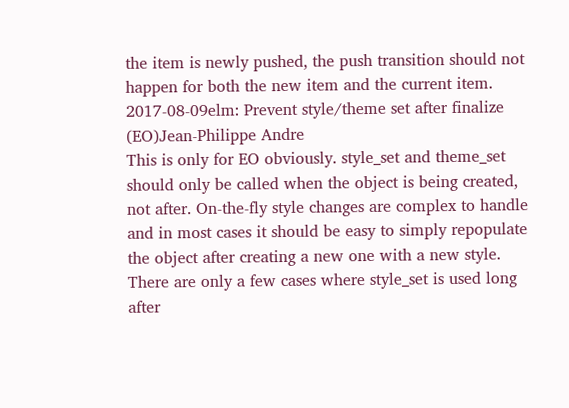the item is newly pushed, the push transition should not happen for both the new item and the current item.
2017-08-09elm: Prevent style/theme set after finalize (EO)Jean-Philippe Andre
This is only for EO obviously. style_set and theme_set should only be called when the object is being created, not after. On-the-fly style changes are complex to handle and in most cases it should be easy to simply repopulate the object after creating a new one with a new style. There are only a few cases where style_set is used long after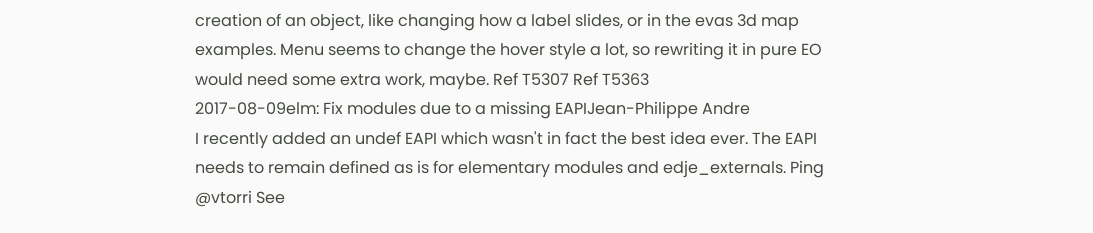creation of an object, like changing how a label slides, or in the evas 3d map examples. Menu seems to change the hover style a lot, so rewriting it in pure EO would need some extra work, maybe. Ref T5307 Ref T5363
2017-08-09elm: Fix modules due to a missing EAPIJean-Philippe Andre
I recently added an undef EAPI which wasn't in fact the best idea ever. The EAPI needs to remain defined as is for elementary modules and edje_externals. Ping @vtorri See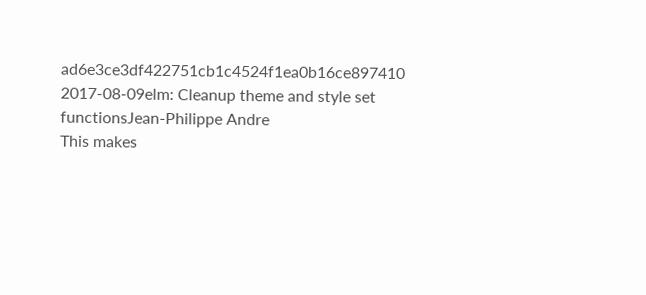ad6e3ce3df422751cb1c4524f1ea0b16ce897410
2017-08-09elm: Cleanup theme and style set functionsJean-Philippe Andre
This makes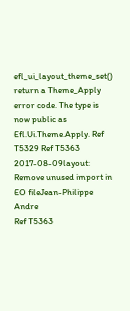efl_ui_layout_theme_set() return a Theme_Apply error code. The type is now public as Efl.Ui.Theme.Apply. Ref T5329 Ref T5363
2017-08-09layout: Remove unused import in EO fileJean-Philippe Andre
Ref T5363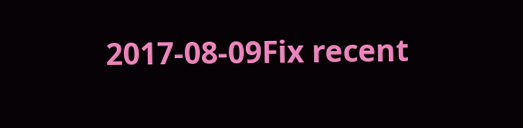2017-08-09Fix recent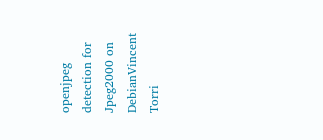openjpeg detection for Jpeg2000 on DebianVincent Torri